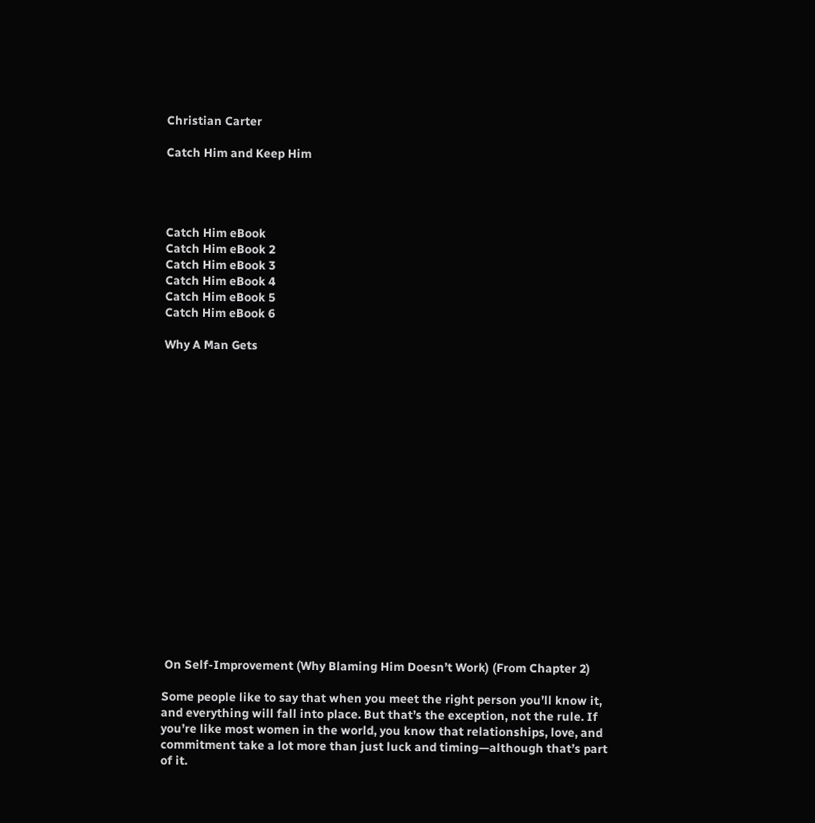Christian Carter

Catch Him and Keep Him




Catch Him eBook
Catch Him eBook 2
Catch Him eBook 3
Catch Him eBook 4
Catch Him eBook 5
Catch Him eBook 6

Why A Man Gets



















 On Self-Improvement (Why Blaming Him Doesn’t Work) (From Chapter 2)

Some people like to say that when you meet the right person you’ll know it, and everything will fall into place. But that’s the exception, not the rule. If you’re like most women in the world, you know that relationships, love, and commitment take a lot more than just luck and timing—although that’s part of it.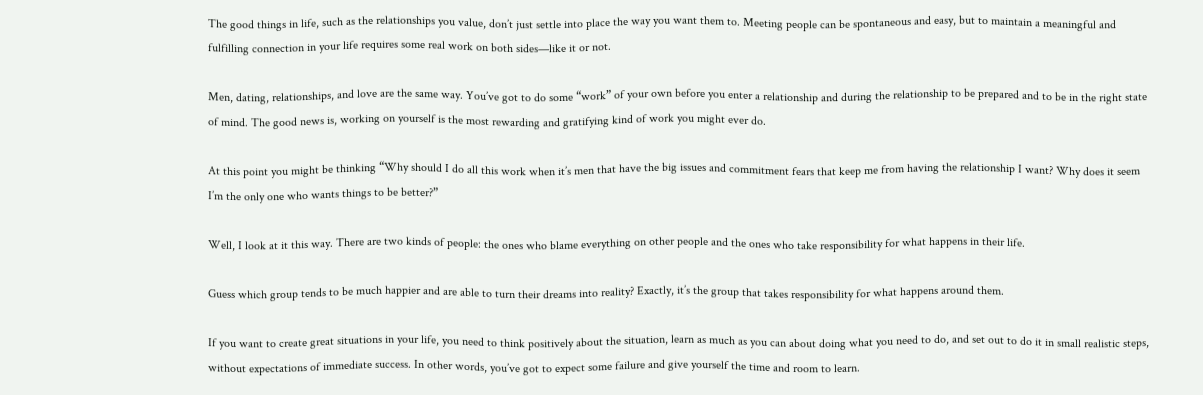The good things in life, such as the relationships you value, don’t just settle into place the way you want them to. Meeting people can be spontaneous and easy, but to maintain a meaningful and fulfilling connection in your life requires some real work on both sides—like it or not.

Men, dating, relationships, and love are the same way. You’ve got to do some “work” of your own before you enter a relationship and during the relationship to be prepared and to be in the right state of mind. The good news is, working on yourself is the most rewarding and gratifying kind of work you might ever do.

At this point you might be thinking “Why should I do all this work when it’s men that have the big issues and commitment fears that keep me from having the relationship I want? Why does it seem I’m the only one who wants things to be better?”

Well, I look at it this way. There are two kinds of people: the ones who blame everything on other people and the ones who take responsibility for what happens in their life.

Guess which group tends to be much happier and are able to turn their dreams into reality? Exactly, it’s the group that takes responsibility for what happens around them.

If you want to create great situations in your life, you need to think positively about the situation, learn as much as you can about doing what you need to do, and set out to do it in small realistic steps, without expectations of immediate success. In other words, you’ve got to expect some failure and give yourself the time and room to learn.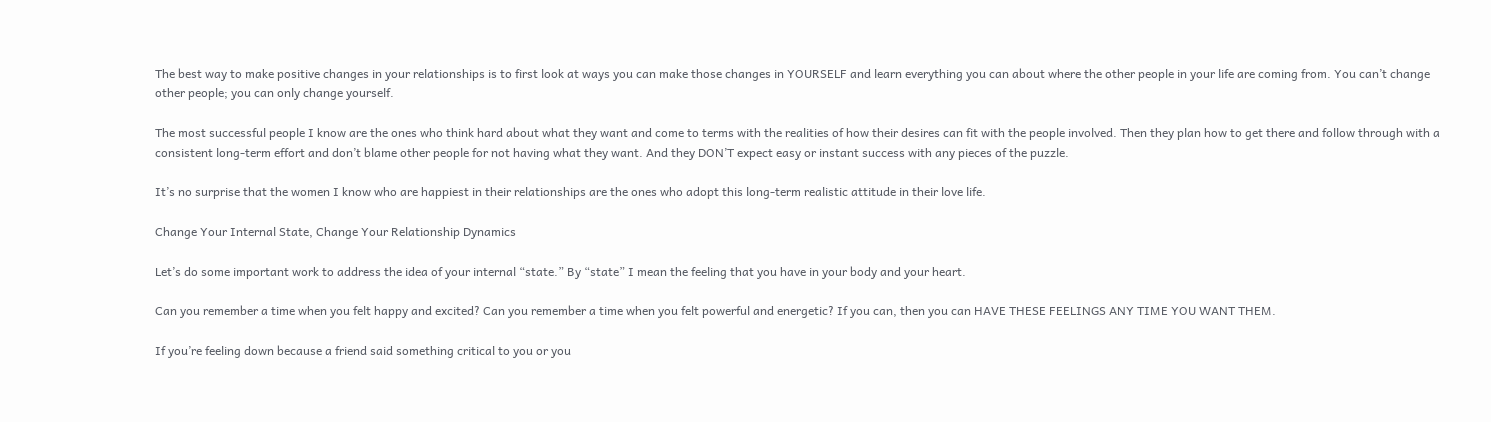The best way to make positive changes in your relationships is to first look at ways you can make those changes in YOURSELF and learn everything you can about where the other people in your life are coming from. You can’t change other people; you can only change yourself.

The most successful people I know are the ones who think hard about what they want and come to terms with the realities of how their desires can fit with the people involved. Then they plan how to get there and follow through with a consistent long-term effort and don’t blame other people for not having what they want. And they DON’T expect easy or instant success with any pieces of the puzzle.

It’s no surprise that the women I know who are happiest in their relationships are the ones who adopt this long-term realistic attitude in their love life.

Change Your Internal State, Change Your Relationship Dynamics

Let’s do some important work to address the idea of your internal “state.” By “state” I mean the feeling that you have in your body and your heart.

Can you remember a time when you felt happy and excited? Can you remember a time when you felt powerful and energetic? If you can, then you can HAVE THESE FEELINGS ANY TIME YOU WANT THEM.

If you’re feeling down because a friend said something critical to you or you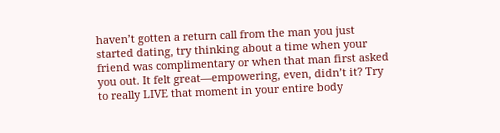haven’t gotten a return call from the man you just started dating, try thinking about a time when your friend was complimentary or when that man first asked you out. It felt great—empowering, even, didn’t it? Try to really LIVE that moment in your entire body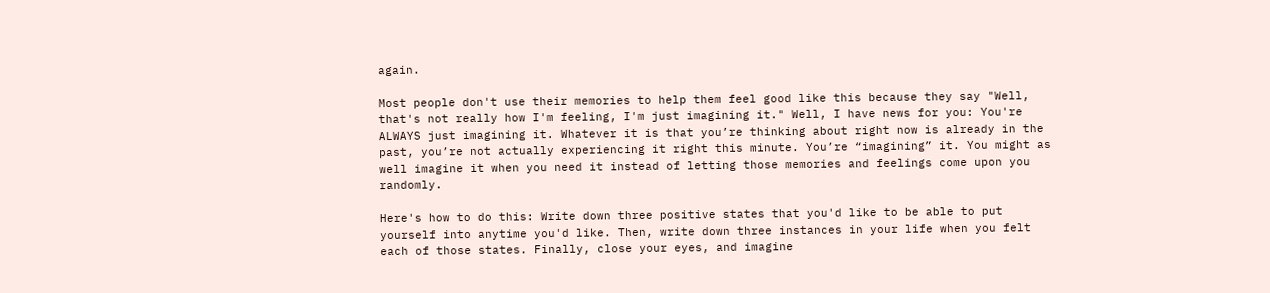again.

Most people don't use their memories to help them feel good like this because they say "Well, that's not really how I'm feeling, I'm just imagining it." Well, I have news for you: You're ALWAYS just imagining it. Whatever it is that you’re thinking about right now is already in the past, you’re not actually experiencing it right this minute. You’re “imagining” it. You might as well imagine it when you need it instead of letting those memories and feelings come upon you randomly.

Here's how to do this: Write down three positive states that you'd like to be able to put yourself into anytime you'd like. Then, write down three instances in your life when you felt each of those states. Finally, close your eyes, and imagine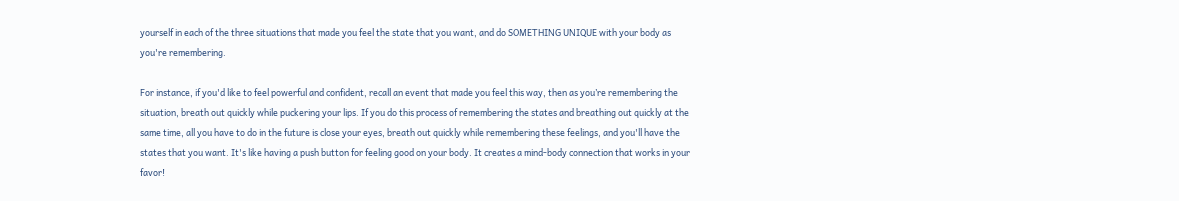yourself in each of the three situations that made you feel the state that you want, and do SOMETHING UNIQUE with your body as you're remembering.

For instance, if you'd like to feel powerful and confident, recall an event that made you feel this way, then as you’re remembering the situation, breath out quickly while puckering your lips. If you do this process of remembering the states and breathing out quickly at the same time, all you have to do in the future is close your eyes, breath out quickly while remembering these feelings, and you'll have the states that you want. It's like having a push button for feeling good on your body. It creates a mind-body connection that works in your favor!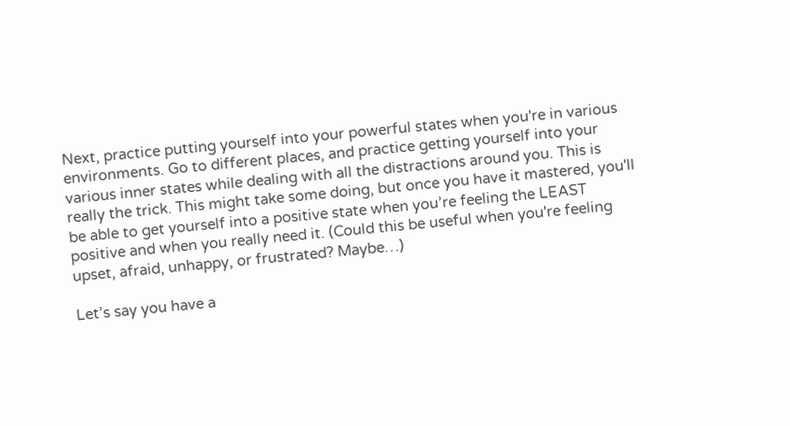Next, practice putting yourself into your powerful states when you're in various environments. Go to different places, and practice getting yourself into your various inner states while dealing with all the distractions around you. This is really the trick. This might take some doing, but once you have it mastered, you'll be able to get yourself into a positive state when you’re feeling the LEAST positive and when you really need it. (Could this be useful when you're feeling upset, afraid, unhappy, or frustrated? Maybe…)

Let’s say you have a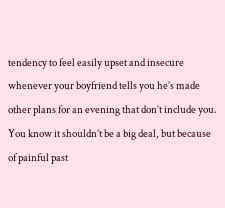tendency to feel easily upset and insecure whenever your boyfriend tells you he’s made other plans for an evening that don’t include you. You know it shouldn’t be a big deal, but because of painful past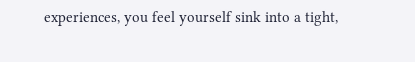experiences, you feel yourself sink into a tight,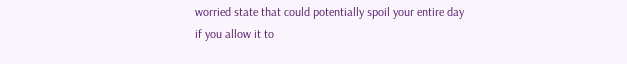worried state that could potentially spoil your entire day if you allow it to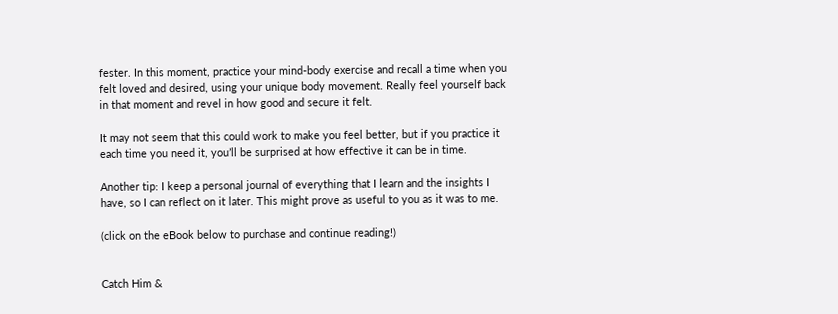fester. In this moment, practice your mind-body exercise and recall a time when you felt loved and desired, using your unique body movement. Really feel yourself back in that moment and revel in how good and secure it felt.

It may not seem that this could work to make you feel better, but if you practice it each time you need it, you’ll be surprised at how effective it can be in time.

Another tip: I keep a personal journal of everything that I learn and the insights I have, so I can reflect on it later. This might prove as useful to you as it was to me.

(click on the eBook below to purchase and continue reading!)


Catch Him &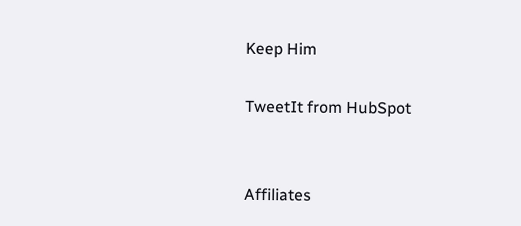Keep Him

TweetIt from HubSpot


Affiliates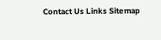Contact Us Links Sitemap